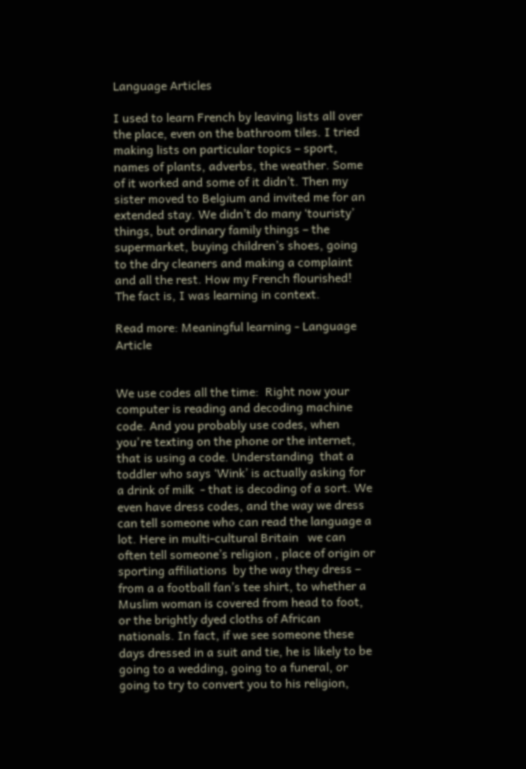Language Articles

I used to learn French by leaving lists all over the place, even on the bathroom tiles. I tried making lists on particular topics – sport, names of plants, adverbs, the weather. Some of it worked and some of it didn’t. Then my sister moved to Belgium and invited me for an extended stay. We didn’t do many ‘touristy’ things, but ordinary family things – the supermarket, buying children’s shoes, going to the dry cleaners and making a complaint and all the rest. How my French flourished! The fact is, I was learning in context.

Read more: Meaningful learning - Language Article


We use codes all the time:  Right now your computer is reading and decoding machine code. And you probably use codes, when you're texting on the phone or the internet, that is using a code. Understanding  that a toddler who says ‘Wink’ is actually asking for a drink of milk  - that is decoding of a sort. We even have dress codes, and the way we dress can tell someone who can read the language a lot. Here in multi-cultural Britain   we can often tell someone’s religion , place of origin or sporting affiliations  by the way they dress – from a a football fan’s tee shirt, to whether a Muslim woman is covered from head to foot, or the brightly dyed cloths of African nationals. In fact, if we see someone these days dressed in a suit and tie, he is likely to be going to a wedding, going to a funeral, or going to try to convert you to his religion,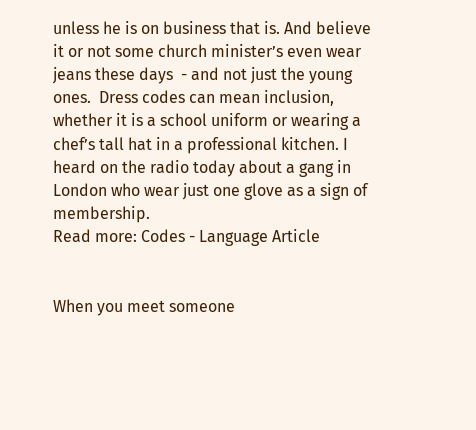unless he is on business that is. And believe it or not some church minister’s even wear jeans these days  - and not just the young ones.  Dress codes can mean inclusion, whether it is a school uniform or wearing a chef’s tall hat in a professional kitchen. I heard on the radio today about a gang in London who wear just one glove as a sign of membership.
Read more: Codes - Language Article


When you meet someone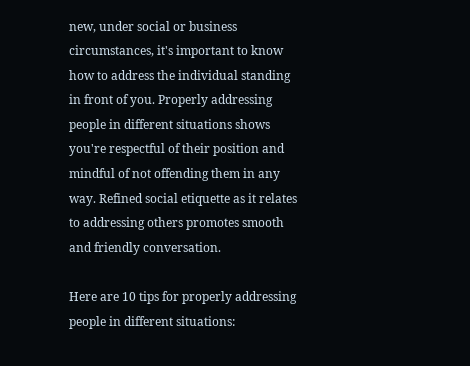new, under social or business circumstances, it's important to know how to address the individual standing in front of you. Properly addressing people in different situations shows you're respectful of their position and mindful of not offending them in any way. Refined social etiquette as it relates to addressing others promotes smooth and friendly conversation.

Here are 10 tips for properly addressing people in different situations: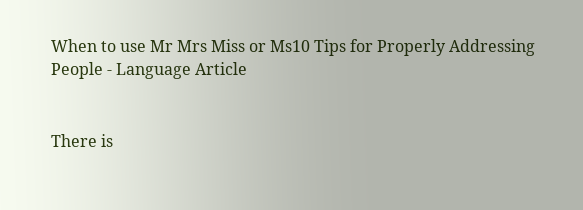When to use Mr Mrs Miss or Ms10 Tips for Properly Addressing People - Language Article


There is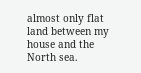almost only flat land between my house and the North sea.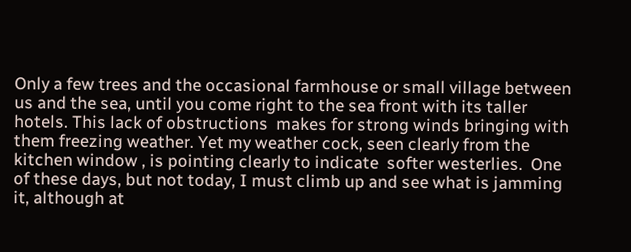Only a few trees and the occasional farmhouse or small village between us and the sea, until you come right to the sea front with its taller hotels. This lack of obstructions  makes for strong winds bringing with them freezing weather. Yet my weather cock, seen clearly from the kitchen window , is pointing clearly to indicate  softer westerlies.  One of these days, but not today, I must climb up and see what is jamming it, although at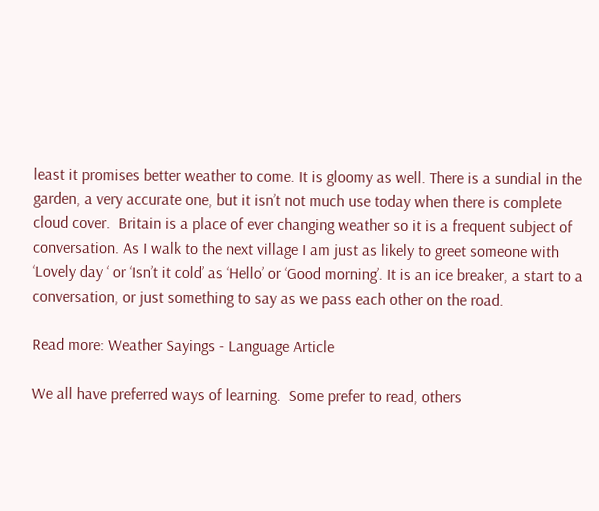least it promises better weather to come. It is gloomy as well. There is a sundial in the garden, a very accurate one, but it isn’t not much use today when there is complete cloud cover.  Britain is a place of ever changing weather so it is a frequent subject of conversation. As I walk to the next village I am just as likely to greet someone with ‘Lovely day ‘ or ‘Isn’t it cold’ as ‘Hello’ or ‘Good morning’. It is an ice breaker, a start to a conversation, or just something to say as we pass each other on the road.

Read more: Weather Sayings - Language Article

We all have preferred ways of learning.  Some prefer to read, others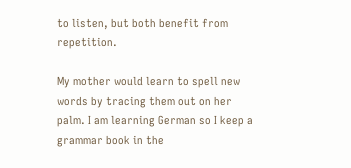to listen, but both benefit from repetition.

My mother would learn to spell new words by tracing them out on her palm. I am learning German so I keep a grammar book in the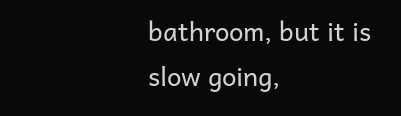bathroom, but it is slow going,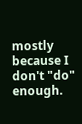mostly because I don't "do" enough.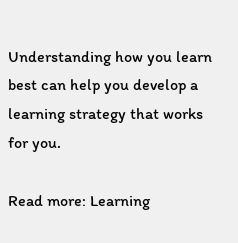Understanding how you learn best can help you develop a learning strategy that works for you.

Read more: Learning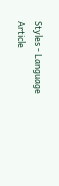Styles - Language Article